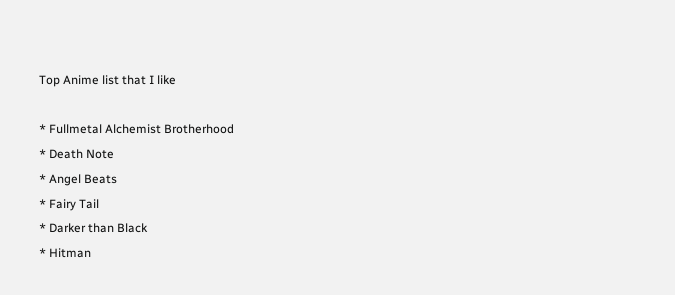Top Anime list that I like

* Fullmetal Alchemist Brotherhood
* Death Note
* Angel Beats
* Fairy Tail
* Darker than Black
* Hitman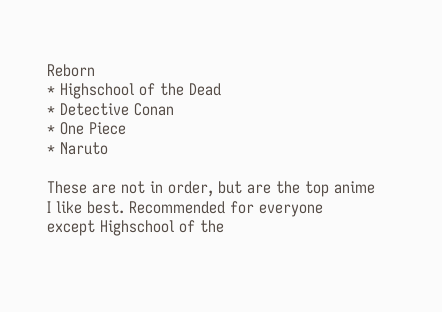Reborn
* Highschool of the Dead
* Detective Conan
* One Piece
* Naruto

These are not in order, but are the top anime I like best. Recommended for everyone except Highschool of the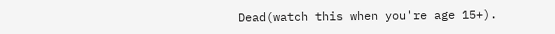Dead(watch this when you're age 15+).